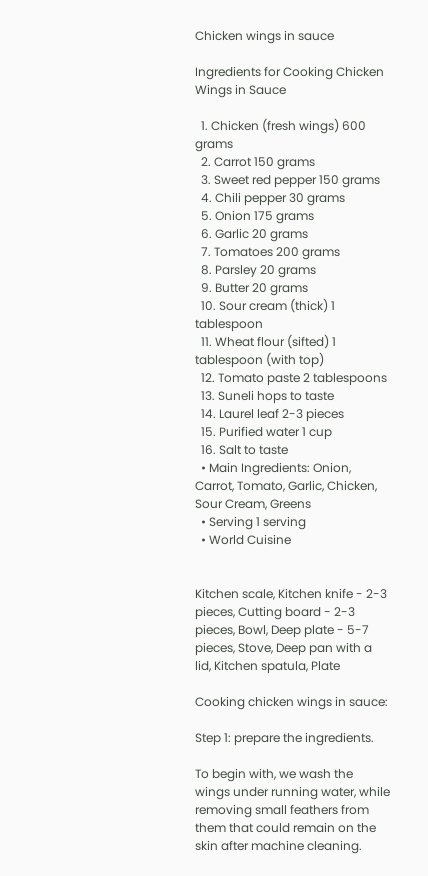Chicken wings in sauce

Ingredients for Cooking Chicken Wings in Sauce

  1. Chicken (fresh wings) 600 grams
  2. Carrot 150 grams
  3. Sweet red pepper 150 grams
  4. Chili pepper 30 grams
  5. Onion 175 grams
  6. Garlic 20 grams
  7. Tomatoes 200 grams
  8. Parsley 20 grams
  9. Butter 20 grams
  10. Sour cream (thick) 1 tablespoon
  11. Wheat flour (sifted) 1 tablespoon (with top)
  12. Tomato paste 2 tablespoons
  13. Suneli hops to taste
  14. Laurel leaf 2-3 pieces
  15. Purified water 1 cup
  16. Salt to taste
  • Main Ingredients: Onion, Carrot, Tomato, Garlic, Chicken, Sour Cream, Greens
  • Serving 1 serving
  • World Cuisine


Kitchen scale, Kitchen knife - 2-3 pieces, Cutting board - 2-3 pieces, Bowl, Deep plate - 5-7 pieces, Stove, Deep pan with a lid, Kitchen spatula, Plate

Cooking chicken wings in sauce:

Step 1: prepare the ingredients.

To begin with, we wash the wings under running water, while removing small feathers from them that could remain on the skin after machine cleaning.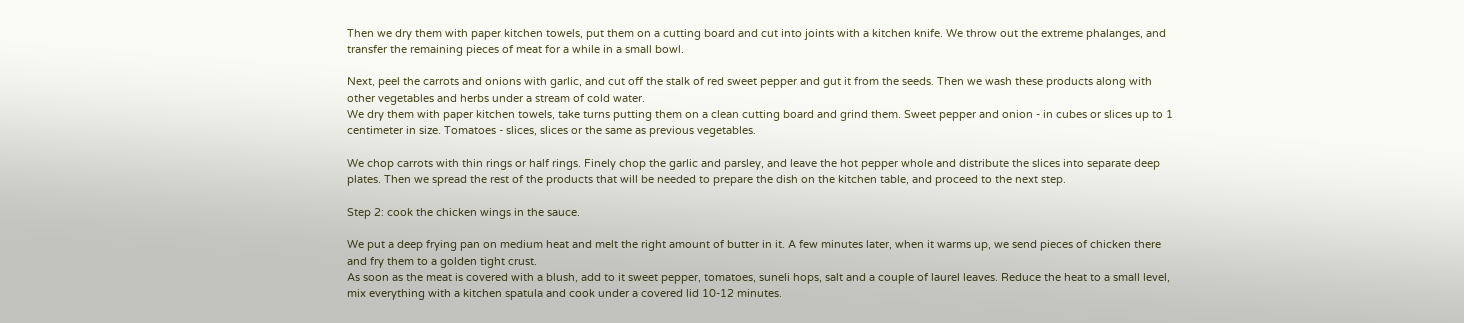Then we dry them with paper kitchen towels, put them on a cutting board and cut into joints with a kitchen knife. We throw out the extreme phalanges, and transfer the remaining pieces of meat for a while in a small bowl.

Next, peel the carrots and onions with garlic, and cut off the stalk of red sweet pepper and gut it from the seeds. Then we wash these products along with other vegetables and herbs under a stream of cold water.
We dry them with paper kitchen towels, take turns putting them on a clean cutting board and grind them. Sweet pepper and onion - in cubes or slices up to 1 centimeter in size. Tomatoes - slices, slices or the same as previous vegetables.

We chop carrots with thin rings or half rings. Finely chop the garlic and parsley, and leave the hot pepper whole and distribute the slices into separate deep plates. Then we spread the rest of the products that will be needed to prepare the dish on the kitchen table, and proceed to the next step.

Step 2: cook the chicken wings in the sauce.

We put a deep frying pan on medium heat and melt the right amount of butter in it. A few minutes later, when it warms up, we send pieces of chicken there and fry them to a golden tight crust.
As soon as the meat is covered with a blush, add to it sweet pepper, tomatoes, suneli hops, salt and a couple of laurel leaves. Reduce the heat to a small level, mix everything with a kitchen spatula and cook under a covered lid 10-12 minutes.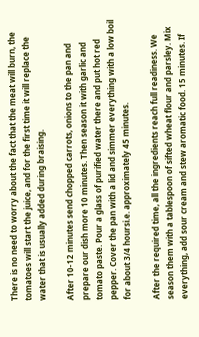There is no need to worry about the fact that the meat will burn, the tomatoes will start the juice, and for the first time it will replace the water that is usually added during braising.

After 10-12 minutes send chopped carrots, onions to the pan and prepare our dish more 10 minutes. Then season it with garlic and tomato paste. Pour a glass of purified water there and put hot red pepper. Cover the pan with a lid and simmer everything with a low boil for about 3/4 hoursi.e. approximately 45 minutes.

After the required time, all the ingredients reach full readiness. We season them with a tablespoon of sifted wheat flour and parsley. Mix everything, add sour cream and stew aromatic food. 15 minutes. If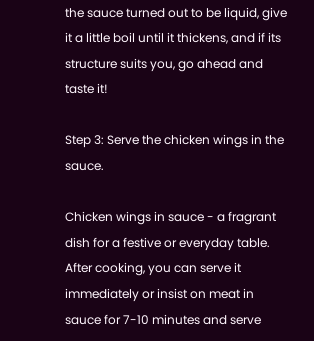the sauce turned out to be liquid, give it a little boil until it thickens, and if its structure suits you, go ahead and taste it!

Step 3: Serve the chicken wings in the sauce.

Chicken wings in sauce - a fragrant dish for a festive or everyday table. After cooking, you can serve it immediately or insist on meat in sauce for 7-10 minutes and serve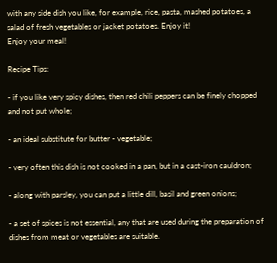with any side dish you like, for example, rice, pasta, mashed potatoes, a salad of fresh vegetables or jacket potatoes. Enjoy it!
Enjoy your meal!

Recipe Tips:

- if you like very spicy dishes, then red chili peppers can be finely chopped and not put whole;

- an ideal substitute for butter - vegetable;

- very often this dish is not cooked in a pan, but in a cast-iron cauldron;

- along with parsley, you can put a little dill, basil and green onions;

- a set of spices is not essential, any that are used during the preparation of dishes from meat or vegetables are suitable.